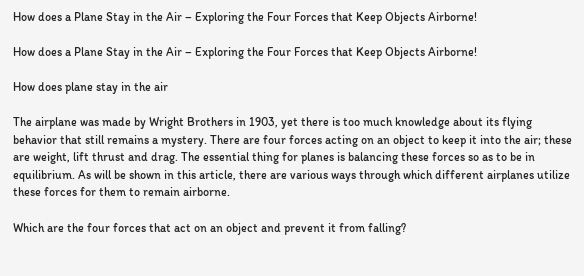How does a Plane Stay in the Air – Exploring the Four Forces that Keep Objects Airborne!

How does a Plane Stay in the Air – Exploring the Four Forces that Keep Objects Airborne!

How does plane stay in the air

The airplane was made by Wright Brothers in 1903, yet there is too much knowledge about its flying behavior that still remains a mystery. There are four forces acting on an object to keep it into the air; these are weight, lift thrust and drag. The essential thing for planes is balancing these forces so as to be in equilibrium. As will be shown in this article, there are various ways through which different airplanes utilize these forces for them to remain airborne.

Which are the four forces that act on an object and prevent it from falling?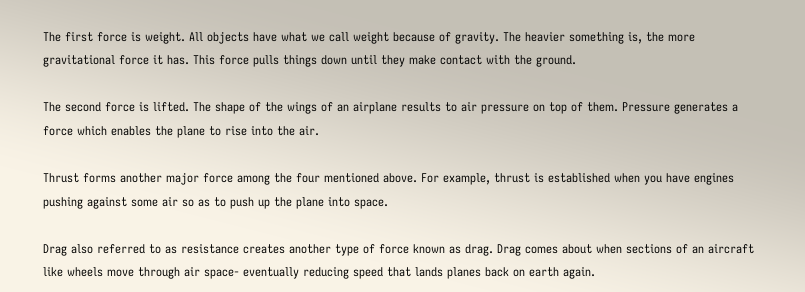The first force is weight. All objects have what we call weight because of gravity. The heavier something is, the more gravitational force it has. This force pulls things down until they make contact with the ground.

The second force is lifted. The shape of the wings of an airplane results to air pressure on top of them. Pressure generates a force which enables the plane to rise into the air.

Thrust forms another major force among the four mentioned above. For example, thrust is established when you have engines pushing against some air so as to push up the plane into space.

Drag also referred to as resistance creates another type of force known as drag. Drag comes about when sections of an aircraft like wheels move through air space- eventually reducing speed that lands planes back on earth again.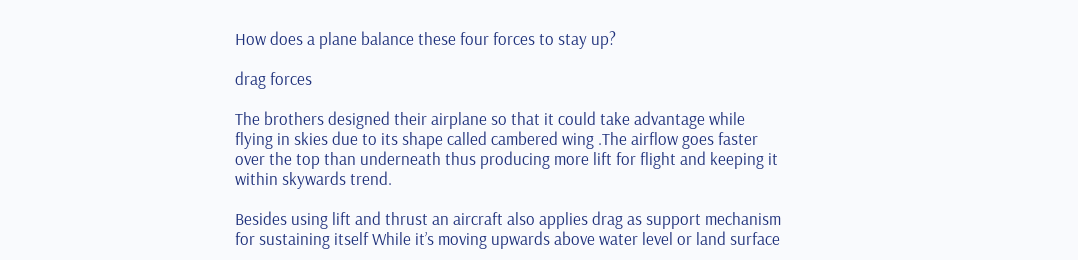How does a plane balance these four forces to stay up?

drag forces

The brothers designed their airplane so that it could take advantage while flying in skies due to its shape called cambered wing .The airflow goes faster over the top than underneath thus producing more lift for flight and keeping it within skywards trend.

Besides using lift and thrust an aircraft also applies drag as support mechanism for sustaining itself While it’s moving upwards above water level or land surface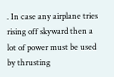. In case any airplane tries rising off skyward then a lot of power must be used by thrusting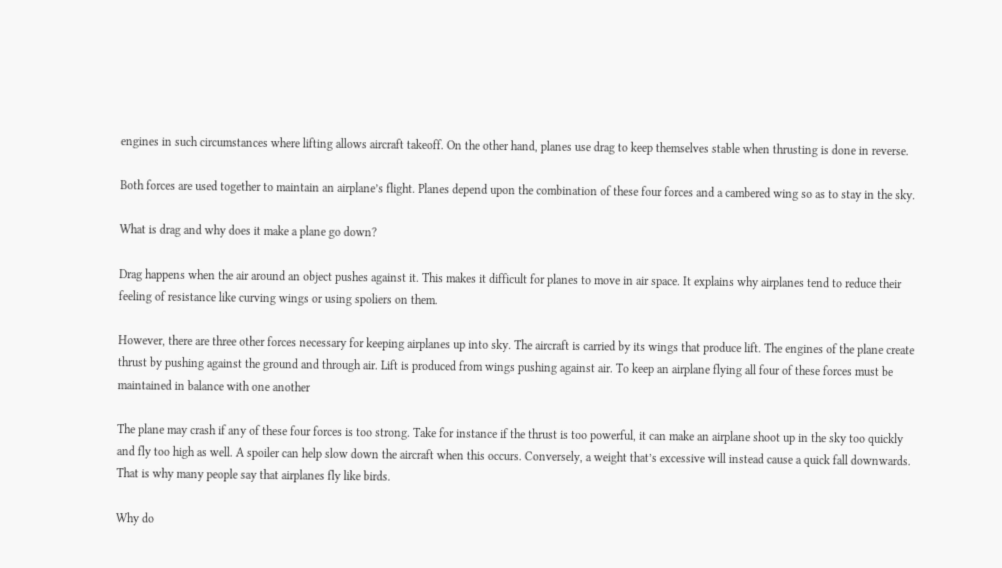engines in such circumstances where lifting allows aircraft takeoff. On the other hand, planes use drag to keep themselves stable when thrusting is done in reverse.

Both forces are used together to maintain an airplane’s flight. Planes depend upon the combination of these four forces and a cambered wing so as to stay in the sky.

What is drag and why does it make a plane go down?

Drag happens when the air around an object pushes against it. This makes it difficult for planes to move in air space. It explains why airplanes tend to reduce their feeling of resistance like curving wings or using spoliers on them.

However, there are three other forces necessary for keeping airplanes up into sky. The aircraft is carried by its wings that produce lift. The engines of the plane create thrust by pushing against the ground and through air. Lift is produced from wings pushing against air. To keep an airplane flying all four of these forces must be maintained in balance with one another

The plane may crash if any of these four forces is too strong. Take for instance if the thrust is too powerful, it can make an airplane shoot up in the sky too quickly and fly too high as well. A spoiler can help slow down the aircraft when this occurs. Conversely, a weight that’s excessive will instead cause a quick fall downwards. That is why many people say that airplanes fly like birds.

Why do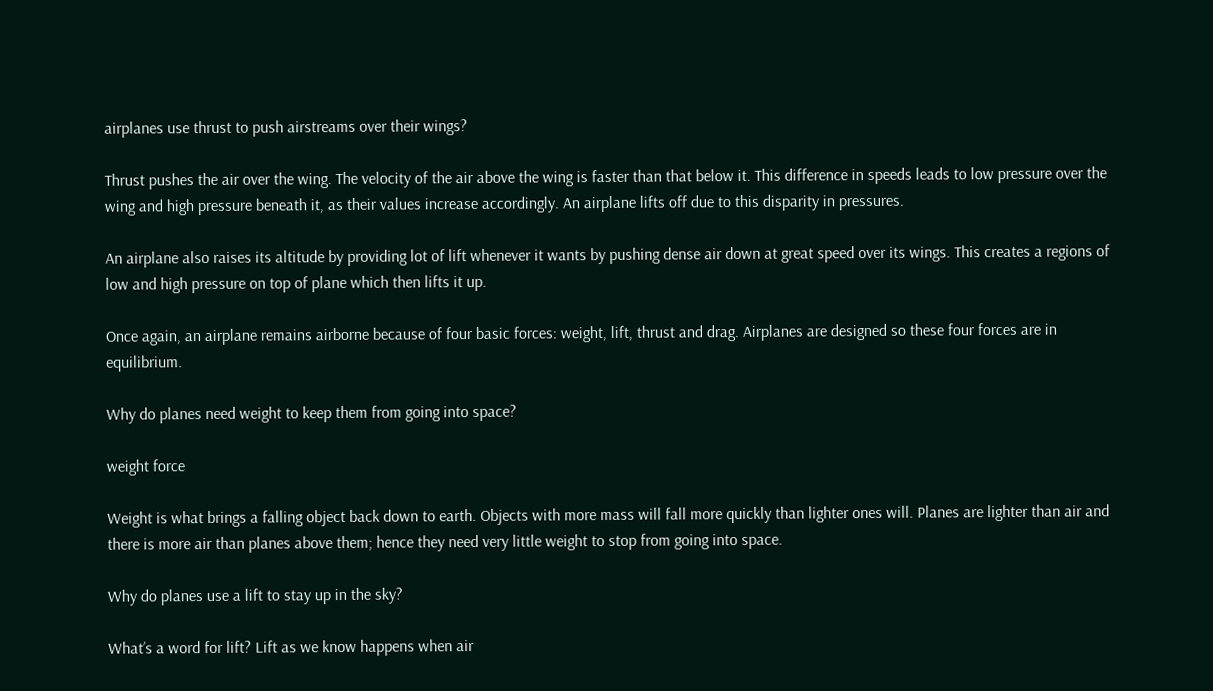airplanes use thrust to push airstreams over their wings?

Thrust pushes the air over the wing. The velocity of the air above the wing is faster than that below it. This difference in speeds leads to low pressure over the wing and high pressure beneath it, as their values increase accordingly. An airplane lifts off due to this disparity in pressures.

An airplane also raises its altitude by providing lot of lift whenever it wants by pushing dense air down at great speed over its wings. This creates a regions of low and high pressure on top of plane which then lifts it up.

Once again, an airplane remains airborne because of four basic forces: weight, lift, thrust and drag. Airplanes are designed so these four forces are in equilibrium.

Why do planes need weight to keep them from going into space?

weight force

Weight is what brings a falling object back down to earth. Objects with more mass will fall more quickly than lighter ones will. Planes are lighter than air and there is more air than planes above them; hence they need very little weight to stop from going into space.

Why do planes use a lift to stay up in the sky?

What’s a word for lift? Lift as we know happens when air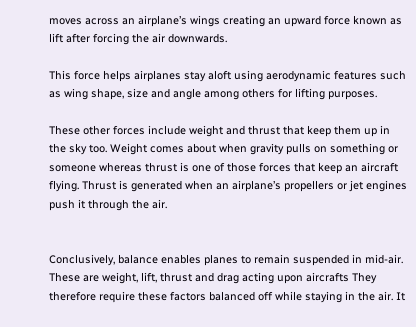moves across an airplane’s wings creating an upward force known as lift after forcing the air downwards.

This force helps airplanes stay aloft using aerodynamic features such as wing shape, size and angle among others for lifting purposes.

These other forces include weight and thrust that keep them up in the sky too. Weight comes about when gravity pulls on something or someone whereas thrust is one of those forces that keep an aircraft flying. Thrust is generated when an airplane’s propellers or jet engines push it through the air.


Conclusively, balance enables planes to remain suspended in mid-air. These are weight, lift, thrust and drag acting upon aircrafts They therefore require these factors balanced off while staying in the air. It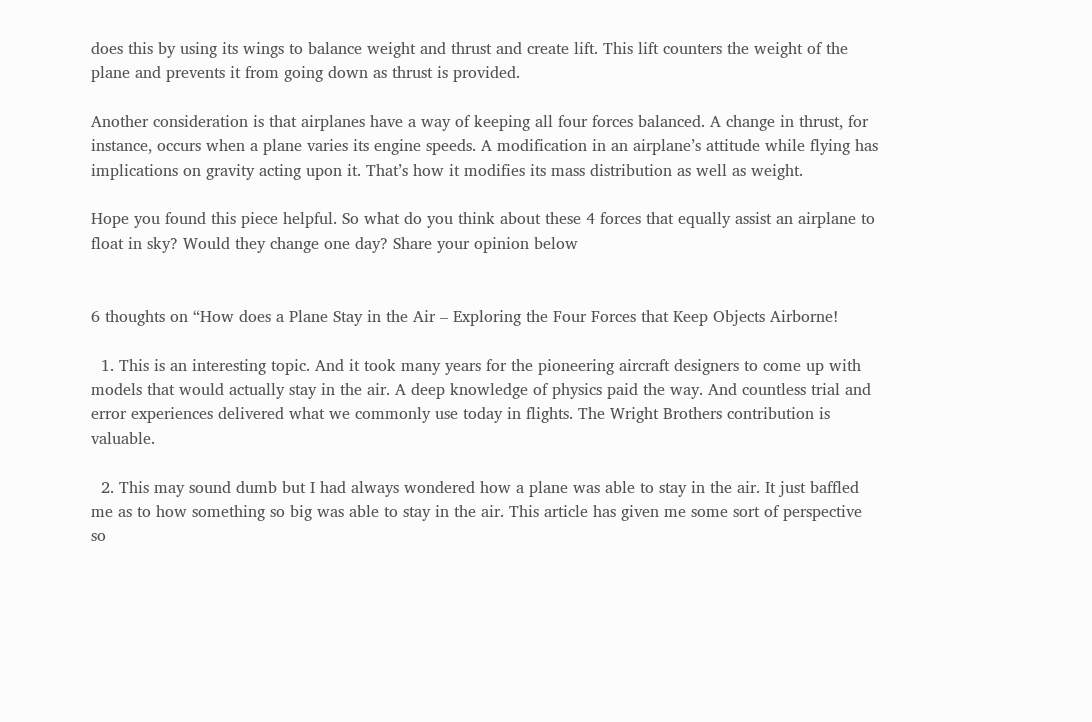does this by using its wings to balance weight and thrust and create lift. This lift counters the weight of the plane and prevents it from going down as thrust is provided.

Another consideration is that airplanes have a way of keeping all four forces balanced. A change in thrust, for instance, occurs when a plane varies its engine speeds. A modification in an airplane’s attitude while flying has implications on gravity acting upon it. That’s how it modifies its mass distribution as well as weight.

Hope you found this piece helpful. So what do you think about these 4 forces that equally assist an airplane to float in sky? Would they change one day? Share your opinion below


6 thoughts on “How does a Plane Stay in the Air – Exploring the Four Forces that Keep Objects Airborne!

  1. This is an interesting topic. And it took many years for the pioneering aircraft designers to come up with models that would actually stay in the air. A deep knowledge of physics paid the way. And countless trial and error experiences delivered what we commonly use today in flights. The Wright Brothers contribution is valuable.

  2. This may sound dumb but I had always wondered how a plane was able to stay in the air. It just baffled me as to how something so big was able to stay in the air. This article has given me some sort of perspective so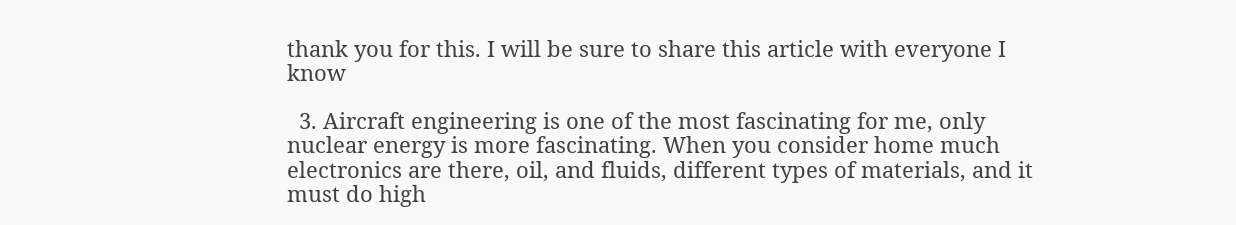thank you for this. I will be sure to share this article with everyone I know

  3. Aircraft engineering is one of the most fascinating for me, only nuclear energy is more fascinating. When you consider home much electronics are there, oil, and fluids, different types of materials, and it must do high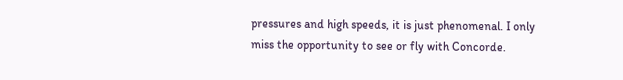pressures and high speeds, it is just phenomenal. I only miss the opportunity to see or fly with Concorde.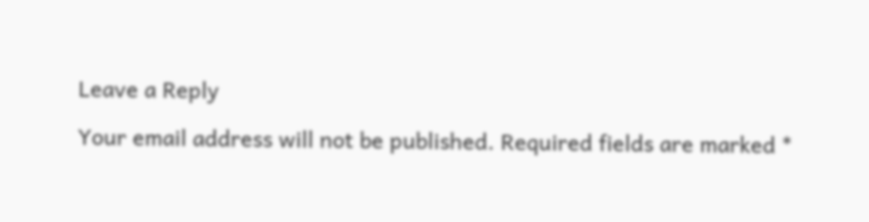Leave a Reply

Your email address will not be published. Required fields are marked *